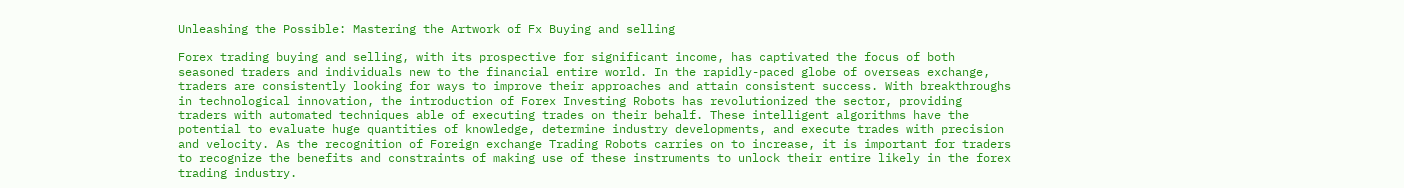Unleashing the Possible: Mastering the Artwork of Fx Buying and selling

Forex trading buying and selling, with its prospective for significant income, has captivated the focus of both seasoned traders and individuals new to the financial entire world. In the rapidly-paced globe of overseas exchange, traders are consistently looking for ways to improve their approaches and attain consistent success. With breakthroughs in technological innovation, the introduction of Forex Investing Robots has revolutionized the sector, providing traders with automated techniques able of executing trades on their behalf. These intelligent algorithms have the potential to evaluate huge quantities of knowledge, determine industry developments, and execute trades with precision and velocity. As the recognition of Foreign exchange Trading Robots carries on to increase, it is important for traders to recognize the benefits and constraints of making use of these instruments to unlock their entire likely in the forex trading industry.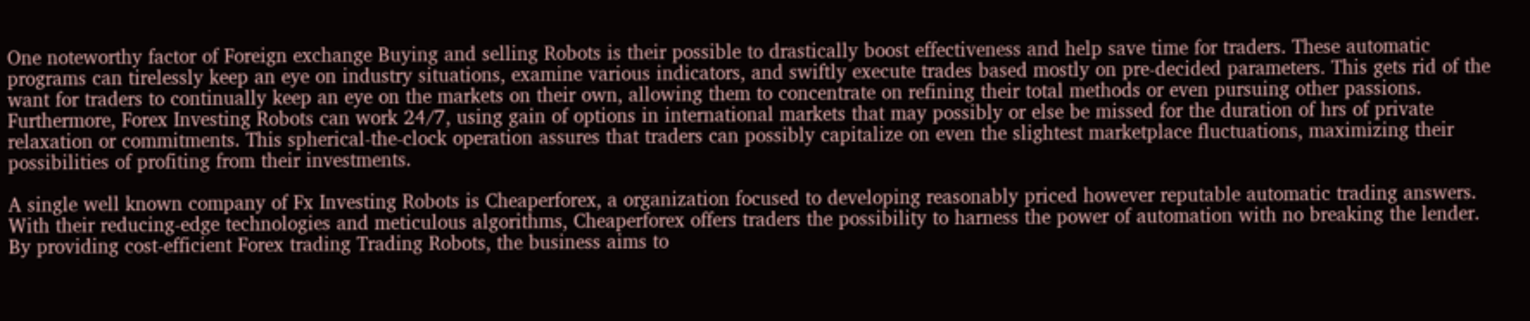One noteworthy factor of Foreign exchange Buying and selling Robots is their possible to drastically boost effectiveness and help save time for traders. These automatic programs can tirelessly keep an eye on industry situations, examine various indicators, and swiftly execute trades based mostly on pre-decided parameters. This gets rid of the want for traders to continually keep an eye on the markets on their own, allowing them to concentrate on refining their total methods or even pursuing other passions. Furthermore, Forex Investing Robots can work 24/7, using gain of options in international markets that may possibly or else be missed for the duration of hrs of private relaxation or commitments. This spherical-the-clock operation assures that traders can possibly capitalize on even the slightest marketplace fluctuations, maximizing their possibilities of profiting from their investments.

A single well known company of Fx Investing Robots is Cheaperforex, a organization focused to developing reasonably priced however reputable automatic trading answers. With their reducing-edge technologies and meticulous algorithms, Cheaperforex offers traders the possibility to harness the power of automation with no breaking the lender. By providing cost-efficient Forex trading Trading Robots, the business aims to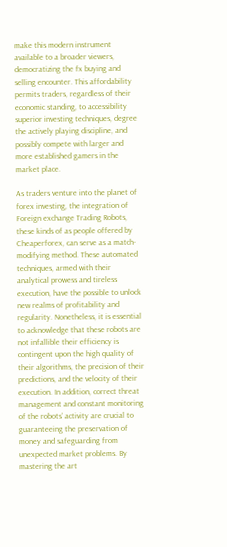make this modern instrument available to a broader viewers, democratizing the fx buying and selling encounter. This affordability permits traders, regardless of their economic standing, to accessibility superior investing techniques, degree the actively playing discipline, and possibly compete with larger and more established gamers in the market place.

As traders venture into the planet of forex investing, the integration of Foreign exchange Trading Robots, these kinds of as people offered by Cheaperforex, can serve as a match-modifying method. These automated techniques, armed with their analytical prowess and tireless execution, have the possible to unlock new realms of profitability and regularity. Nonetheless, it is essential to acknowledge that these robots are not infallible their efficiency is contingent upon the high quality of their algorithms, the precision of their predictions, and the velocity of their execution. In addition, correct threat management and constant monitoring of the robots’ activity are crucial to guaranteeing the preservation of money and safeguarding from unexpected market problems. By mastering the art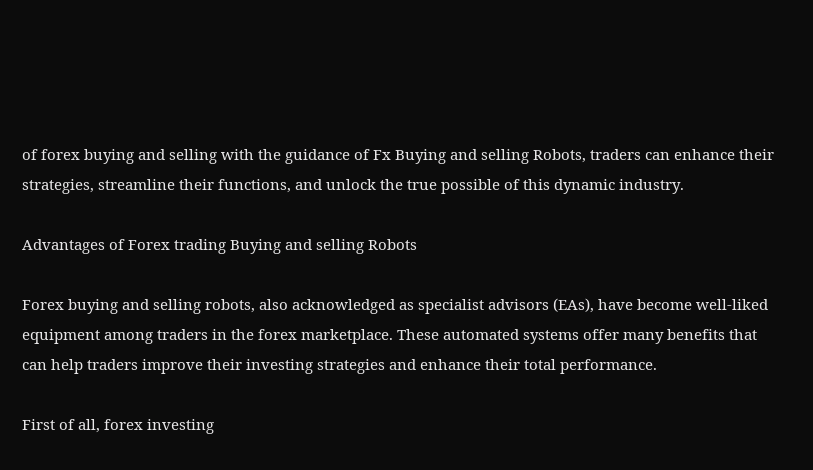of forex buying and selling with the guidance of Fx Buying and selling Robots, traders can enhance their strategies, streamline their functions, and unlock the true possible of this dynamic industry.

Advantages of Forex trading Buying and selling Robots

Forex buying and selling robots, also acknowledged as specialist advisors (EAs), have become well-liked equipment among traders in the forex marketplace. These automated systems offer many benefits that can help traders improve their investing strategies and enhance their total performance.

First of all, forex investing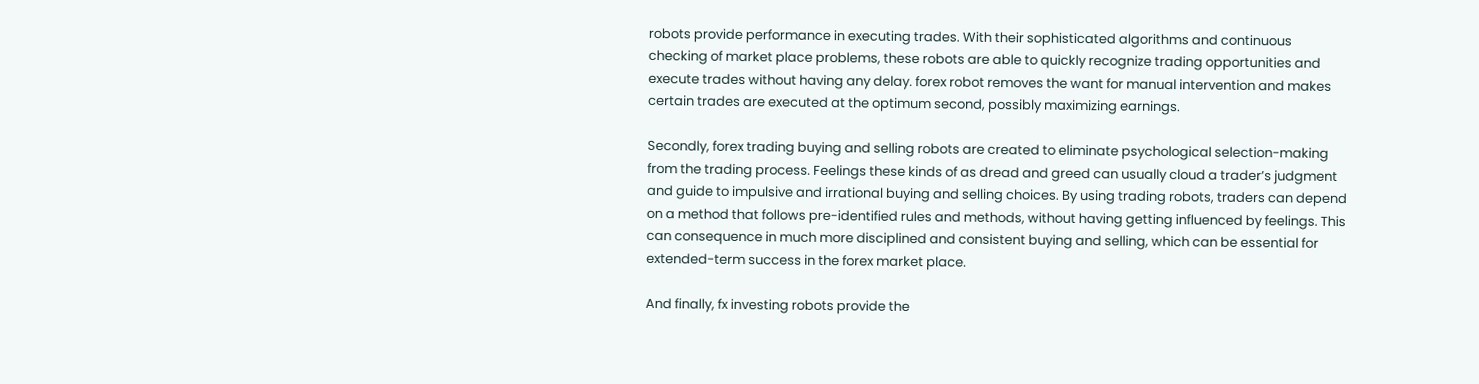robots provide performance in executing trades. With their sophisticated algorithms and continuous checking of market place problems, these robots are able to quickly recognize trading opportunities and execute trades without having any delay. forex robot removes the want for manual intervention and makes certain trades are executed at the optimum second, possibly maximizing earnings.

Secondly, forex trading buying and selling robots are created to eliminate psychological selection-making from the trading process. Feelings these kinds of as dread and greed can usually cloud a trader’s judgment and guide to impulsive and irrational buying and selling choices. By using trading robots, traders can depend on a method that follows pre-identified rules and methods, without having getting influenced by feelings. This can consequence in much more disciplined and consistent buying and selling, which can be essential for extended-term success in the forex market place.

And finally, fx investing robots provide the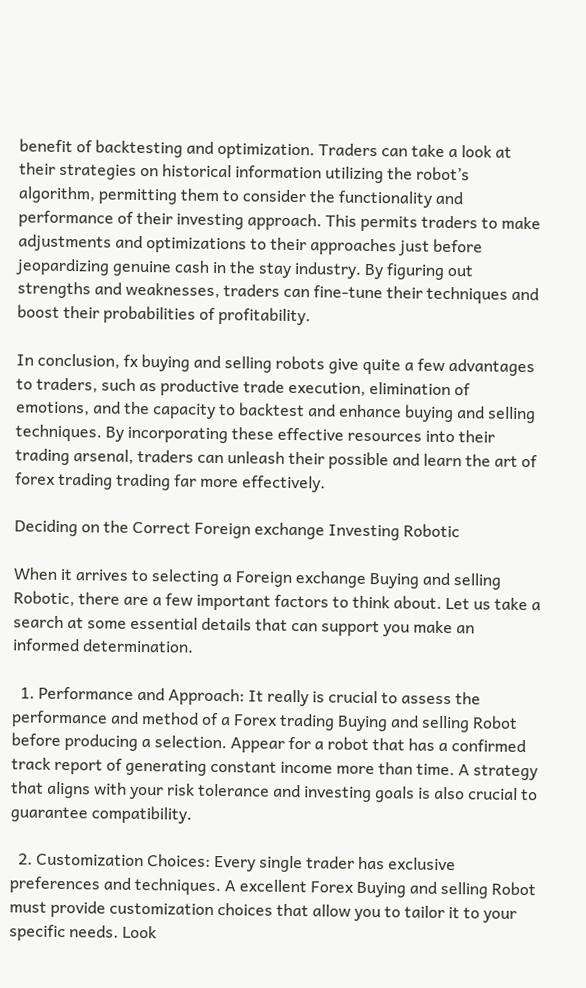benefit of backtesting and optimization. Traders can take a look at their strategies on historical information utilizing the robot’s algorithm, permitting them to consider the functionality and performance of their investing approach. This permits traders to make adjustments and optimizations to their approaches just before jeopardizing genuine cash in the stay industry. By figuring out strengths and weaknesses, traders can fine-tune their techniques and boost their probabilities of profitability.

In conclusion, fx buying and selling robots give quite a few advantages to traders, such as productive trade execution, elimination of emotions, and the capacity to backtest and enhance buying and selling techniques. By incorporating these effective resources into their trading arsenal, traders can unleash their possible and learn the art of forex trading trading far more effectively.

Deciding on the Correct Foreign exchange Investing Robotic

When it arrives to selecting a Foreign exchange Buying and selling Robotic, there are a few important factors to think about. Let us take a search at some essential details that can support you make an informed determination.

  1. Performance and Approach: It really is crucial to assess the performance and method of a Forex trading Buying and selling Robot before producing a selection. Appear for a robot that has a confirmed track report of generating constant income more than time. A strategy that aligns with your risk tolerance and investing goals is also crucial to guarantee compatibility.

  2. Customization Choices: Every single trader has exclusive preferences and techniques. A excellent Forex Buying and selling Robot must provide customization choices that allow you to tailor it to your specific needs. Look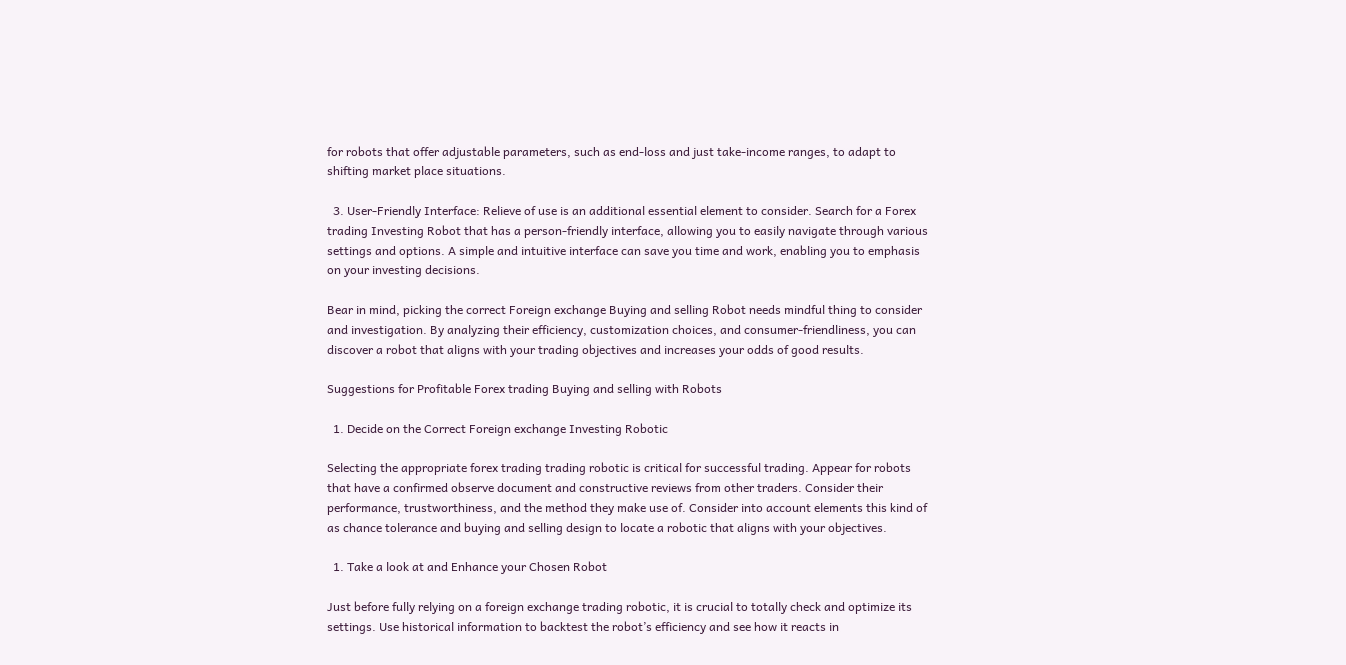for robots that offer adjustable parameters, such as end-loss and just take-income ranges, to adapt to shifting market place situations.

  3. User-Friendly Interface: Relieve of use is an additional essential element to consider. Search for a Forex trading Investing Robot that has a person-friendly interface, allowing you to easily navigate through various settings and options. A simple and intuitive interface can save you time and work, enabling you to emphasis on your investing decisions.

Bear in mind, picking the correct Foreign exchange Buying and selling Robot needs mindful thing to consider and investigation. By analyzing their efficiency, customization choices, and consumer-friendliness, you can discover a robot that aligns with your trading objectives and increases your odds of good results.

Suggestions for Profitable Forex trading Buying and selling with Robots

  1. Decide on the Correct Foreign exchange Investing Robotic

Selecting the appropriate forex trading trading robotic is critical for successful trading. Appear for robots that have a confirmed observe document and constructive reviews from other traders. Consider their performance, trustworthiness, and the method they make use of. Consider into account elements this kind of as chance tolerance and buying and selling design to locate a robotic that aligns with your objectives.

  1. Take a look at and Enhance your Chosen Robot

Just before fully relying on a foreign exchange trading robotic, it is crucial to totally check and optimize its settings. Use historical information to backtest the robot’s efficiency and see how it reacts in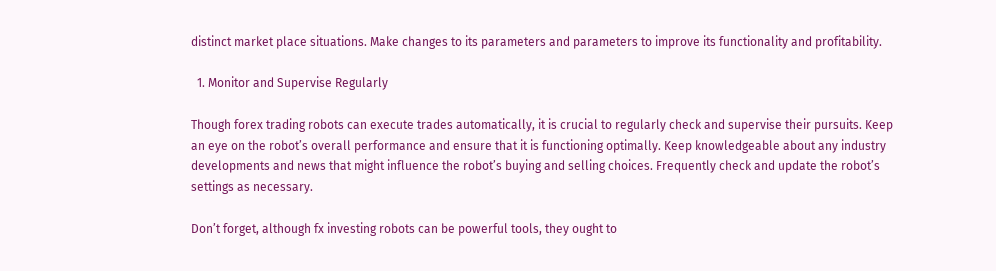distinct market place situations. Make changes to its parameters and parameters to improve its functionality and profitability.

  1. Monitor and Supervise Regularly

Though forex trading robots can execute trades automatically, it is crucial to regularly check and supervise their pursuits. Keep an eye on the robot’s overall performance and ensure that it is functioning optimally. Keep knowledgeable about any industry developments and news that might influence the robot’s buying and selling choices. Frequently check and update the robot’s settings as necessary.

Don’t forget, although fx investing robots can be powerful tools, they ought to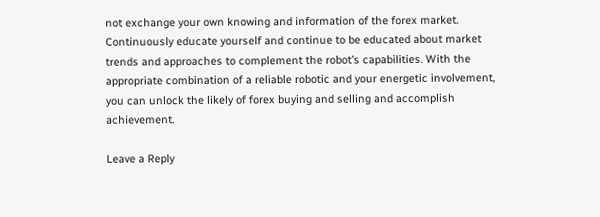not exchange your own knowing and information of the forex market. Continuously educate yourself and continue to be educated about market trends and approaches to complement the robot’s capabilities. With the appropriate combination of a reliable robotic and your energetic involvement, you can unlock the likely of forex buying and selling and accomplish achievement.

Leave a Reply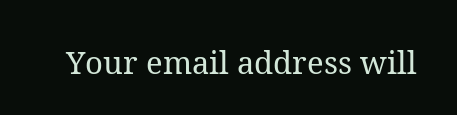Your email address will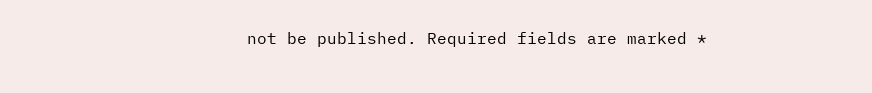not be published. Required fields are marked *